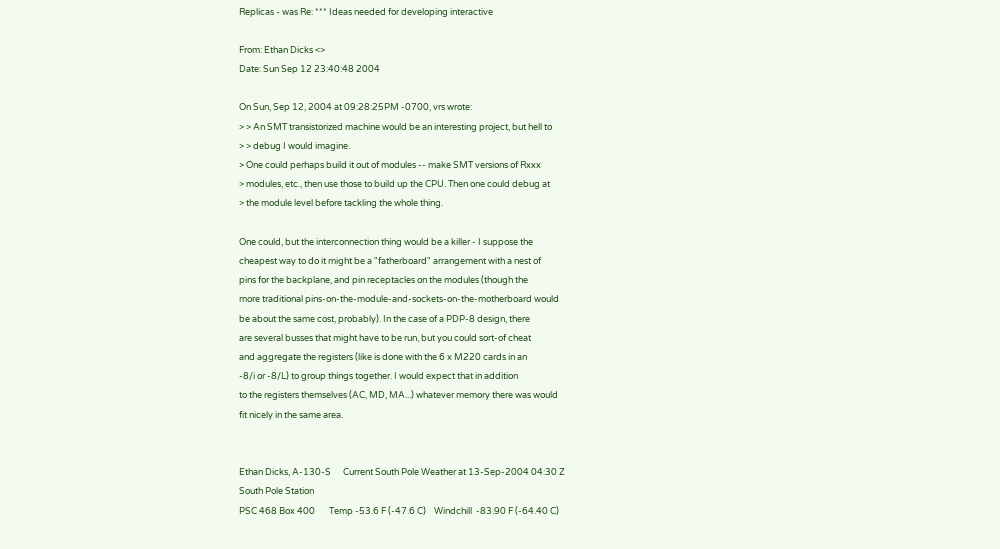Replicas - was Re: *** Ideas needed for developing interactive

From: Ethan Dicks <>
Date: Sun Sep 12 23:40:48 2004

On Sun, Sep 12, 2004 at 09:28:25PM -0700, vrs wrote:
> > An SMT transistorized machine would be an interesting project, but hell to
> > debug I would imagine.
> One could perhaps build it out of modules -- make SMT versions of Rxxx
> modules, etc., then use those to build up the CPU. Then one could debug at
> the module level before tackling the whole thing.

One could, but the interconnection thing would be a killer - I suppose the
cheapest way to do it might be a "fatherboard" arrangement with a nest of
pins for the backplane, and pin receptacles on the modules (though the
more traditional pins-on-the-module-and-sockets-on-the-motherboard would
be about the same cost, probably). In the case of a PDP-8 design, there
are several busses that might have to be run, but you could sort-of cheat
and aggregate the registers (like is done with the 6 x M220 cards in an
-8/i or -8/L) to group things together. I would expect that in addition
to the registers themselves (AC, MD, MA...) whatever memory there was would
fit nicely in the same area.


Ethan Dicks, A-130-S      Current South Pole Weather at 13-Sep-2004 04:30 Z
South Pole Station
PSC 468 Box 400       Temp -53.6 F (-47.6 C)    Windchill  -83.90 F (-64.40 C)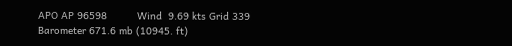APO AP 96598          Wind  9.69 kts Grid 339   Barometer 671.6 mb (10945. ft)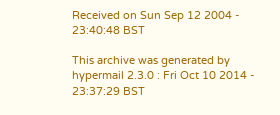Received on Sun Sep 12 2004 - 23:40:48 BST

This archive was generated by hypermail 2.3.0 : Fri Oct 10 2014 - 23:37:29 BST